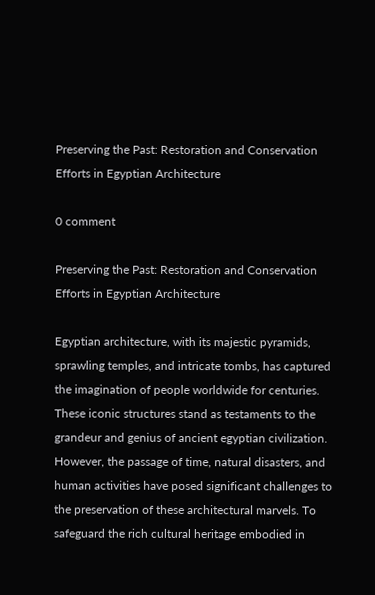Preserving the Past: Restoration and Conservation Efforts in Egyptian Architecture

0 comment

Preserving the Past: Restoration and Conservation Efforts in Egyptian Architecture

Egyptian architecture, with its majestic pyramids, sprawling temples, and intricate tombs, has captured the imagination of people worldwide for centuries. These iconic structures stand as testaments to the grandeur and genius of ancient egyptian civilization. However, the passage of time, natural disasters, and human activities have posed significant challenges to the preservation of these architectural marvels. To safeguard the rich cultural heritage embodied in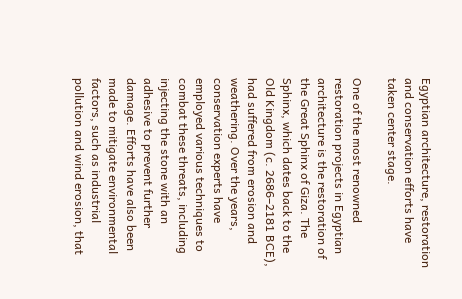Egyptian architecture, restoration and conservation efforts have taken center stage.

One of the most renowned restoration projects in Egyptian architecture is the restoration of the Great Sphinx of Giza. The Sphinx, which dates back to the Old Kingdom (c. 2686–2181 BCE), had suffered from erosion and weathering. Over the years, conservation experts have employed various techniques to combat these threats, including injecting the stone with an adhesive to prevent further damage. Efforts have also been made to mitigate environmental factors, such as industrial pollution and wind erosion, that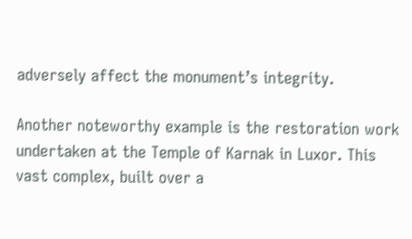adversely affect the monument’s integrity.

Another noteworthy example is the restoration work undertaken at the Temple of Karnak in Luxor. This vast complex, built over a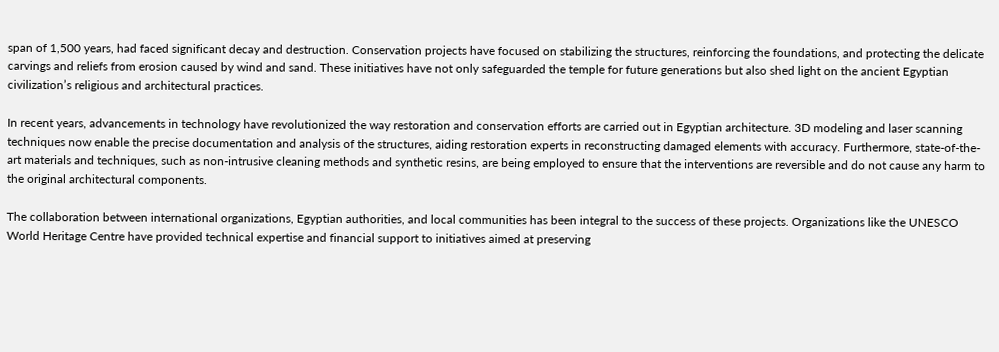span of 1,500 years, had faced significant decay and destruction. Conservation projects have focused on stabilizing the structures, reinforcing the foundations, and protecting the delicate carvings and reliefs from erosion caused by wind and sand. These initiatives have not only safeguarded the temple for future generations but also shed light on the ancient Egyptian civilization’s religious and architectural practices.

In recent years, advancements in technology have revolutionized the way restoration and conservation efforts are carried out in Egyptian architecture. 3D modeling and laser scanning techniques now enable the precise documentation and analysis of the structures, aiding restoration experts in reconstructing damaged elements with accuracy. Furthermore, state-of-the-art materials and techniques, such as non-intrusive cleaning methods and synthetic resins, are being employed to ensure that the interventions are reversible and do not cause any harm to the original architectural components.

The collaboration between international organizations, Egyptian authorities, and local communities has been integral to the success of these projects. Organizations like the UNESCO World Heritage Centre have provided technical expertise and financial support to initiatives aimed at preserving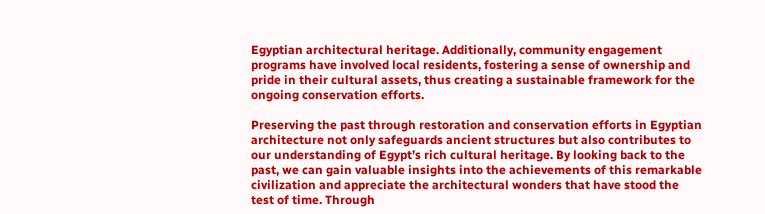Egyptian architectural heritage. Additionally, community engagement programs have involved local residents, fostering a sense of ownership and pride in their cultural assets, thus creating a sustainable framework for the ongoing conservation efforts.

Preserving the past through restoration and conservation efforts in Egyptian architecture not only safeguards ancient structures but also contributes to our understanding of Egypt’s rich cultural heritage. By looking back to the past, we can gain valuable insights into the achievements of this remarkable civilization and appreciate the architectural wonders that have stood the test of time. Through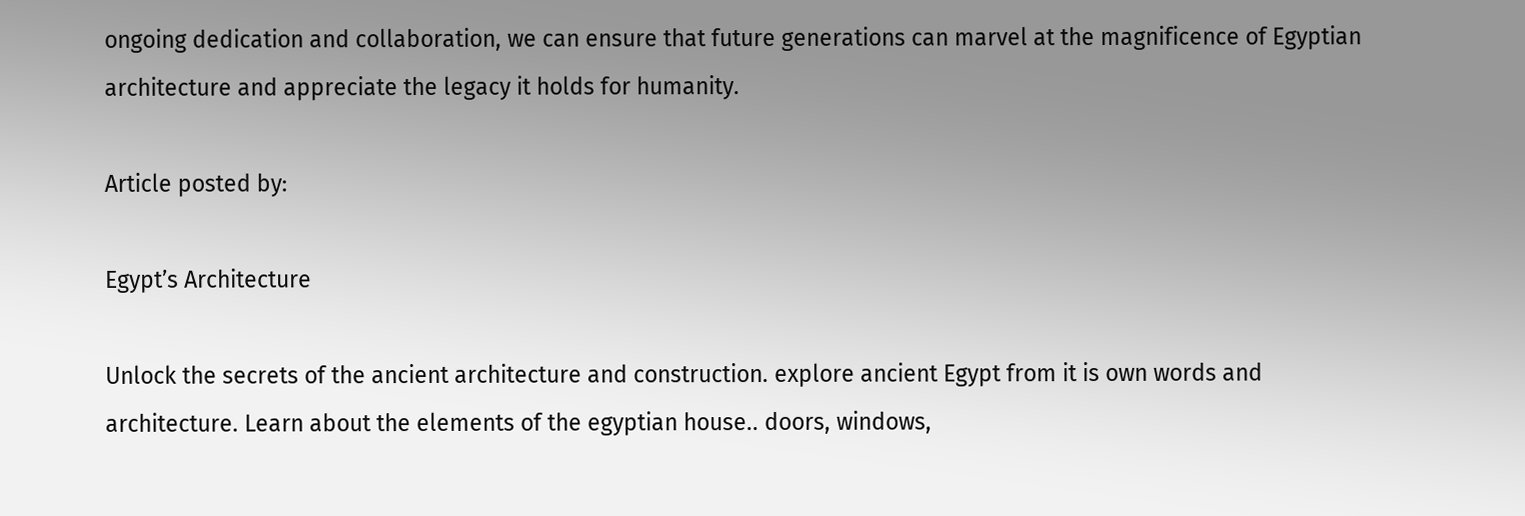ongoing dedication and collaboration, we can ensure that future generations can marvel at the magnificence of Egyptian architecture and appreciate the legacy it holds for humanity.

Article posted by:

Egypt’s Architecture

Unlock the secrets of the ancient architecture and construction. explore ancient Egypt from it is own words and architecture. Learn about the elements of the egyptian house.. doors, windows,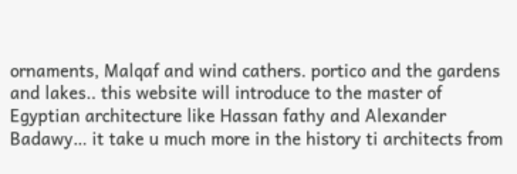ornaments, Malqaf and wind cathers. portico and the gardens and lakes.. this website will introduce to the master of Egyptian architecture like Hassan fathy and Alexander Badawy… it take u much more in the history ti architects from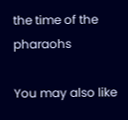the time of the pharaohs

You may also like